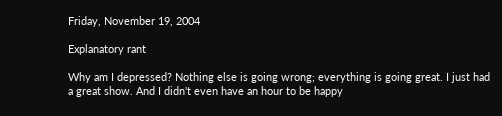Friday, November 19, 2004

Explanatory rant

Why am I depressed? Nothing else is going wrong; everything is going great. I just had a great show. And I didn't even have an hour to be happy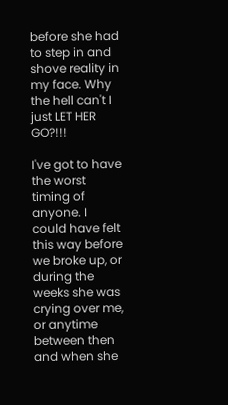before she had to step in and shove reality in my face. Why the hell can't I just LET HER GO?!!!

I've got to have the worst timing of anyone. I could have felt this way before we broke up, or during the weeks she was crying over me, or anytime between then and when she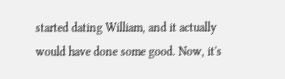started dating William, and it actually would have done some good. Now, it's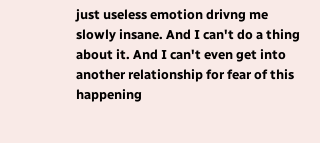just useless emotion drivng me slowly insane. And I can't do a thing about it. And I can't even get into another relationship for fear of this happening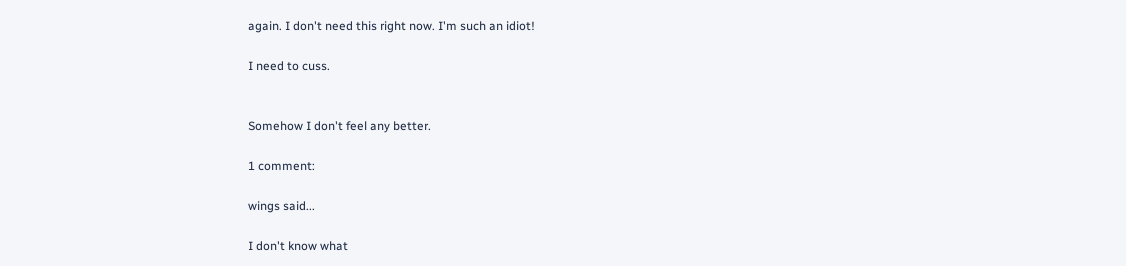again. I don't need this right now. I'm such an idiot!

I need to cuss.


Somehow I don't feel any better.

1 comment:

wings said...

I don't know what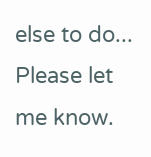else to do... Please let me know.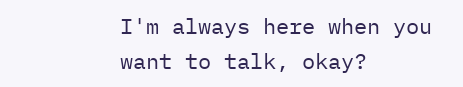I'm always here when you want to talk, okay?